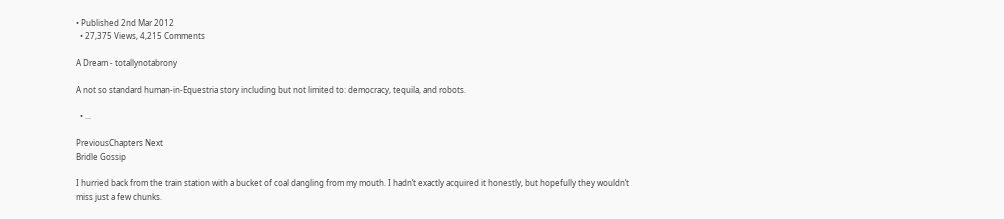• Published 2nd Mar 2012
  • 27,375 Views, 4,215 Comments

A Dream - totallynotabrony

A not so standard human-in-Equestria story including but not limited to: democracy, tequila, and robots.

  • ...

PreviousChapters Next
Bridle Gossip

I hurried back from the train station with a bucket of coal dangling from my mouth. I hadn’t exactly acquired it honestly, but hopefully they wouldn’t miss just a few chunks.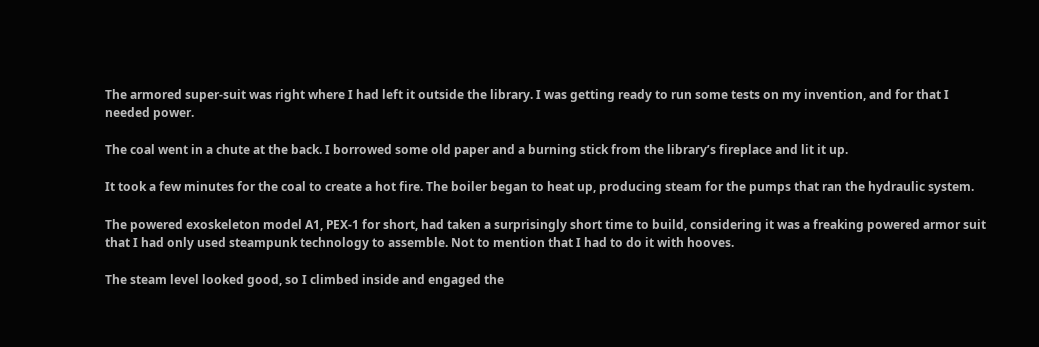The armored super-suit was right where I had left it outside the library. I was getting ready to run some tests on my invention, and for that I needed power.

The coal went in a chute at the back. I borrowed some old paper and a burning stick from the library’s fireplace and lit it up.

It took a few minutes for the coal to create a hot fire. The boiler began to heat up, producing steam for the pumps that ran the hydraulic system.

The powered exoskeleton model A1, PEX-1 for short, had taken a surprisingly short time to build, considering it was a freaking powered armor suit that I had only used steampunk technology to assemble. Not to mention that I had to do it with hooves.

The steam level looked good, so I climbed inside and engaged the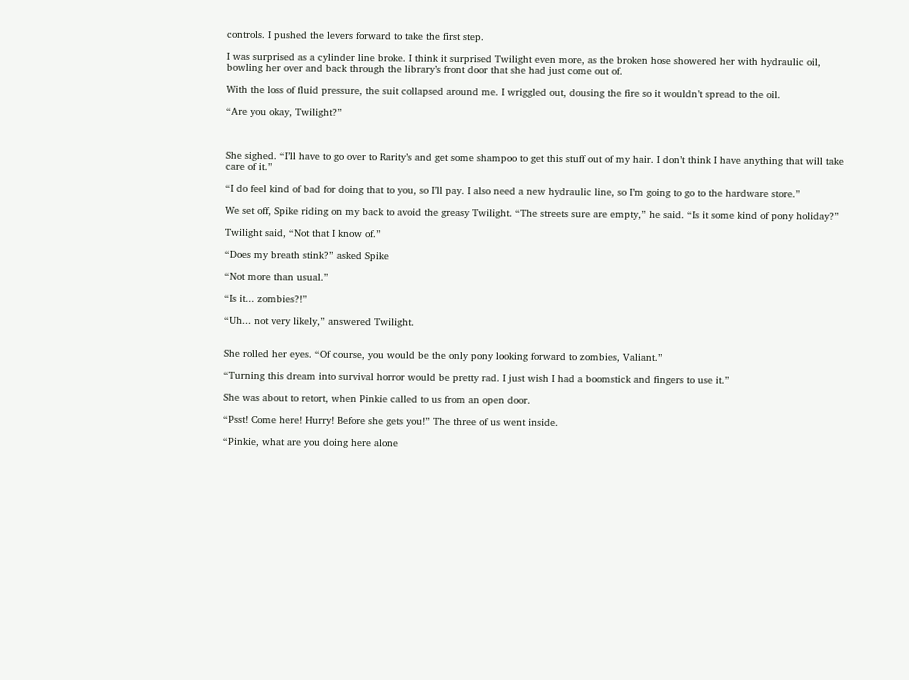controls. I pushed the levers forward to take the first step.

I was surprised as a cylinder line broke. I think it surprised Twilight even more, as the broken hose showered her with hydraulic oil, bowling her over and back through the library’s front door that she had just come out of.

With the loss of fluid pressure, the suit collapsed around me. I wriggled out, dousing the fire so it wouldn’t spread to the oil.

“Are you okay, Twilight?”



She sighed. “I’ll have to go over to Rarity’s and get some shampoo to get this stuff out of my hair. I don’t think I have anything that will take care of it.”

“I do feel kind of bad for doing that to you, so I’ll pay. I also need a new hydraulic line, so I’m going to go to the hardware store.”

We set off, Spike riding on my back to avoid the greasy Twilight. “The streets sure are empty,” he said. “Is it some kind of pony holiday?”

Twilight said, “Not that I know of.”

“Does my breath stink?” asked Spike

“Not more than usual.”

“Is it... zombies?!”

“Uh... not very likely,” answered Twilight.


She rolled her eyes. “Of course, you would be the only pony looking forward to zombies, Valiant.”

“Turning this dream into survival horror would be pretty rad. I just wish I had a boomstick and fingers to use it.”

She was about to retort, when Pinkie called to us from an open door.

“Psst! Come here! Hurry! Before she gets you!” The three of us went inside.

“Pinkie, what are you doing here alone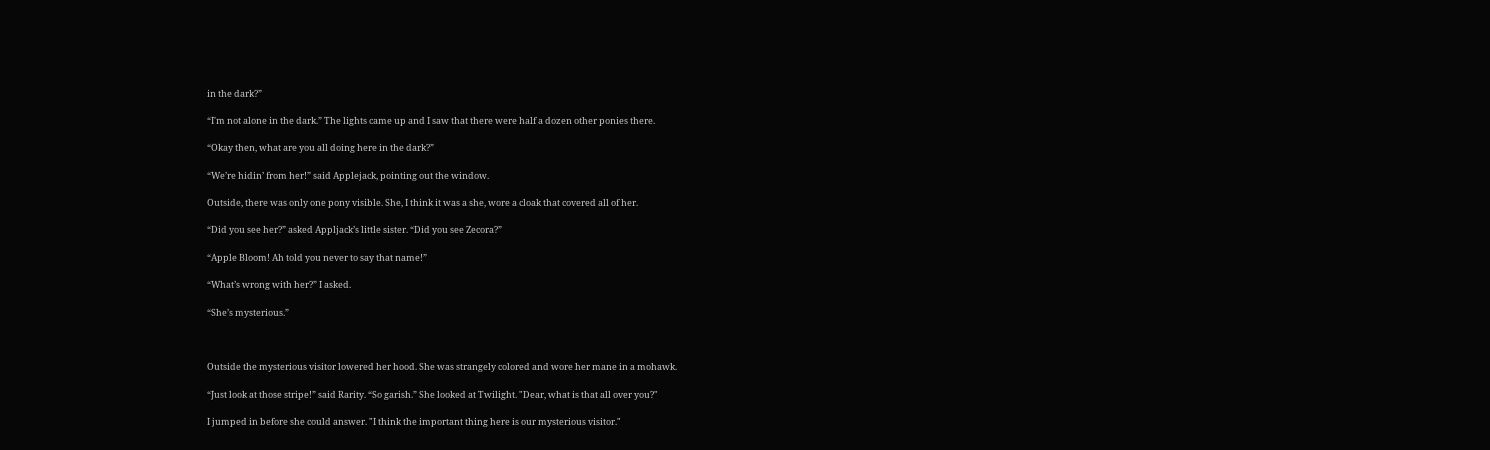in the dark?”

“I'm not alone in the dark.” The lights came up and I saw that there were half a dozen other ponies there.

“Okay then, what are you all doing here in the dark?”

“We’re hidin’ from her!” said Applejack, pointing out the window.

Outside, there was only one pony visible. She, I think it was a she, wore a cloak that covered all of her.

“Did you see her?” asked Appljack’s little sister. “Did you see Zecora?”

“Apple Bloom! Ah told you never to say that name!”

“What’s wrong with her?” I asked.

“She’s mysterious.”



Outside the mysterious visitor lowered her hood. She was strangely colored and wore her mane in a mohawk.

“Just look at those stripe!” said Rarity. “So garish.” She looked at Twilight. "Dear, what is that all over you?"

I jumped in before she could answer. "I think the important thing here is our mysterious visitor."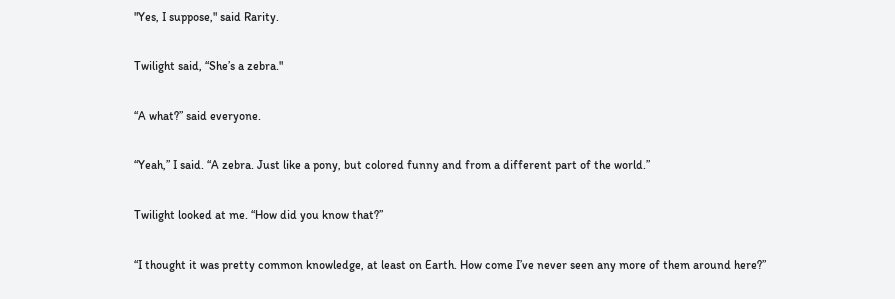"Yes, I suppose," said Rarity.

Twilight said, “She’s a zebra."

“A what?” said everyone.

“Yeah,” I said. “A zebra. Just like a pony, but colored funny and from a different part of the world.”

Twilight looked at me. “How did you know that?”

“I thought it was pretty common knowledge, at least on Earth. How come I’ve never seen any more of them around here?”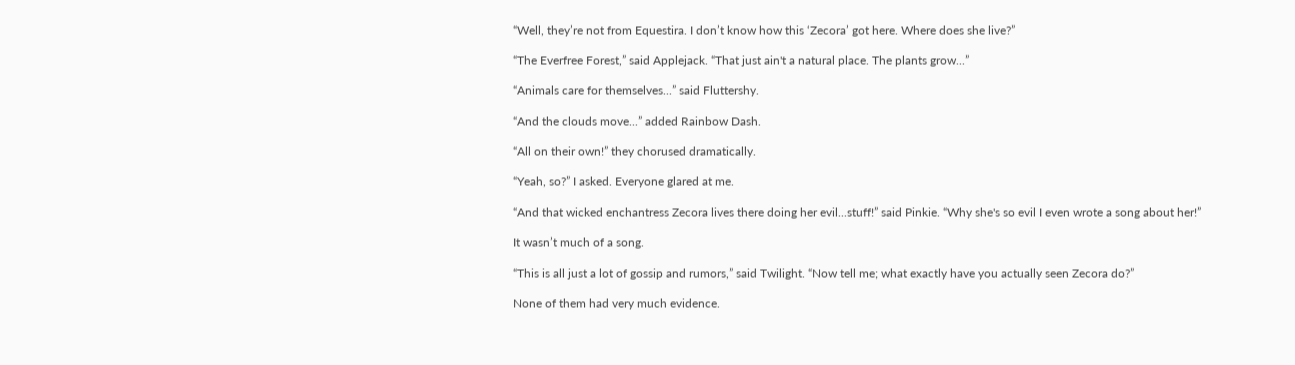“Well, they’re not from Equestira. I don’t know how this ‘Zecora’ got here. Where does she live?”

“The Everfree Forest,” said Applejack. “That just ain't a natural place. The plants grow...”

“Animals care for themselves...” said Fluttershy.

“And the clouds move...” added Rainbow Dash.

“All on their own!” they chorused dramatically.

“Yeah, so?” I asked. Everyone glared at me.

“And that wicked enchantress Zecora lives there doing her evil...stuff!” said Pinkie. “Why she's so evil I even wrote a song about her!”

It wasn’t much of a song.

“This is all just a lot of gossip and rumors,” said Twilight. “Now tell me; what exactly have you actually seen Zecora do?”

None of them had very much evidence.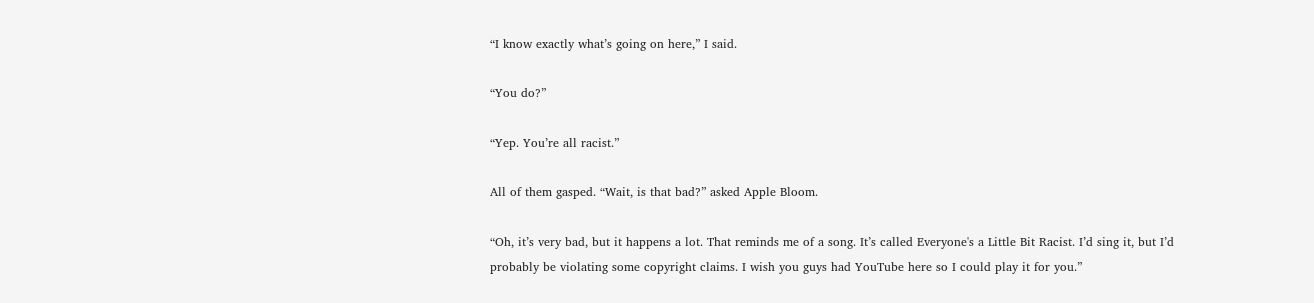“I know exactly what’s going on here,” I said.

“You do?”

“Yep. You’re all racist.”

All of them gasped. “Wait, is that bad?” asked Apple Bloom.

“Oh, it’s very bad, but it happens a lot. That reminds me of a song. It’s called Everyone's a Little Bit Racist. I’d sing it, but I’d probably be violating some copyright claims. I wish you guys had YouTube here so I could play it for you.”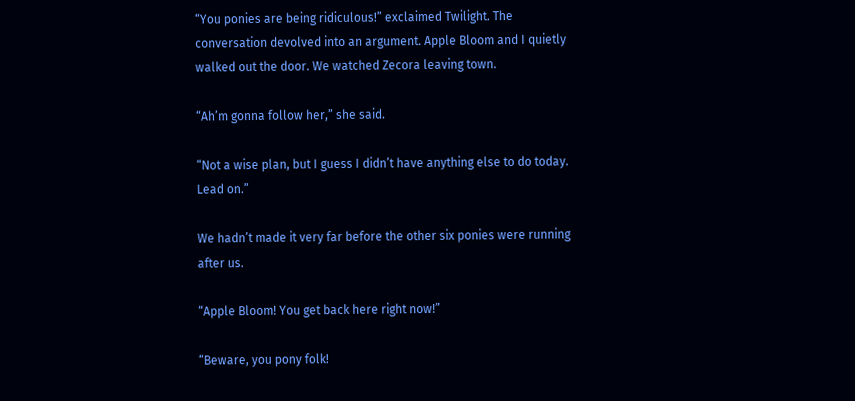“You ponies are being ridiculous!” exclaimed Twilight. The conversation devolved into an argument. Apple Bloom and I quietly walked out the door. We watched Zecora leaving town.

“Ah’m gonna follow her,” she said.

“Not a wise plan, but I guess I didn’t have anything else to do today. Lead on.”

We hadn’t made it very far before the other six ponies were running after us.

“Apple Bloom! You get back here right now!”

“Beware, you pony folk!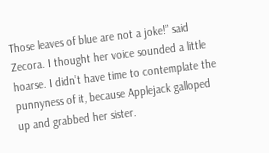Those leaves of blue are not a joke!” said Zecora. I thought her voice sounded a little hoarse. I didn’t have time to contemplate the punnyness of it, because Applejack galloped up and grabbed her sister.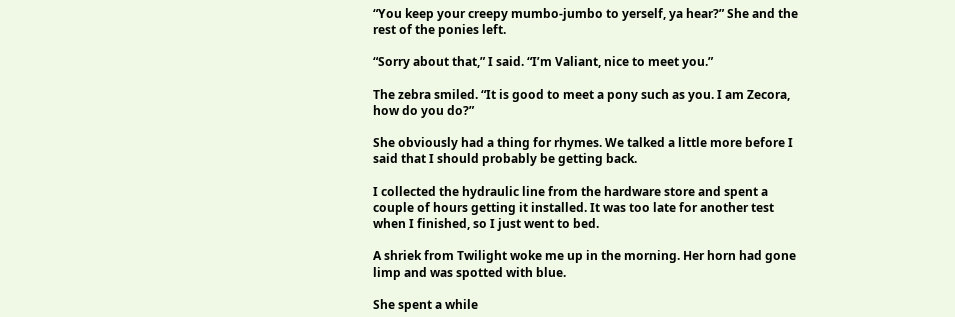“You keep your creepy mumbo-jumbo to yerself, ya hear?” She and the rest of the ponies left.

“Sorry about that,” I said. “I’m Valiant, nice to meet you.”

The zebra smiled. “It is good to meet a pony such as you. I am Zecora, how do you do?”

She obviously had a thing for rhymes. We talked a little more before I said that I should probably be getting back.

I collected the hydraulic line from the hardware store and spent a couple of hours getting it installed. It was too late for another test when I finished, so I just went to bed.

A shriek from Twilight woke me up in the morning. Her horn had gone limp and was spotted with blue.

She spent a while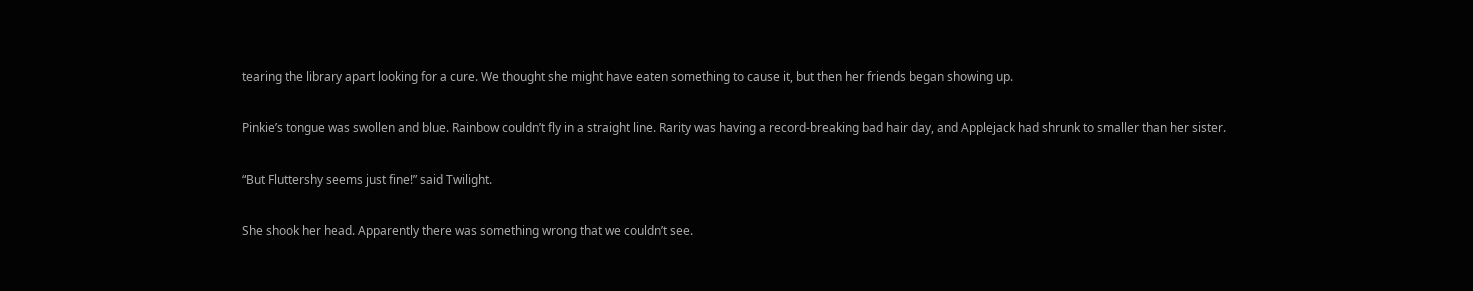tearing the library apart looking for a cure. We thought she might have eaten something to cause it, but then her friends began showing up.

Pinkie’s tongue was swollen and blue. Rainbow couldn’t fly in a straight line. Rarity was having a record-breaking bad hair day, and Applejack had shrunk to smaller than her sister.

“But Fluttershy seems just fine!” said Twilight.

She shook her head. Apparently there was something wrong that we couldn’t see.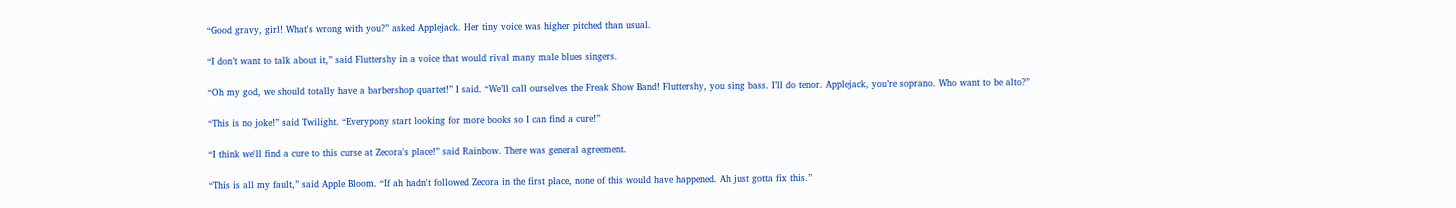“Good gravy, girl! What's wrong with you?” asked Applejack. Her tiny voice was higher pitched than usual.

“I don’t want to talk about it,” said Fluttershy in a voice that would rival many male blues singers.

“Oh my god, we should totally have a barbershop quartet!” I said. “We’ll call ourselves the Freak Show Band! Fluttershy, you sing bass. I’ll do tenor. Applejack, you’re soprano. Who want to be alto?”

“This is no joke!” said Twilight. “Everypony start looking for more books so I can find a cure!”

“I think we'll find a cure to this curse at Zecora's place!” said Rainbow. There was general agreement.

“This is all my fault,” said Apple Bloom. “If ah hadn't followed Zecora in the first place, none of this would have happened. Ah just gotta fix this.”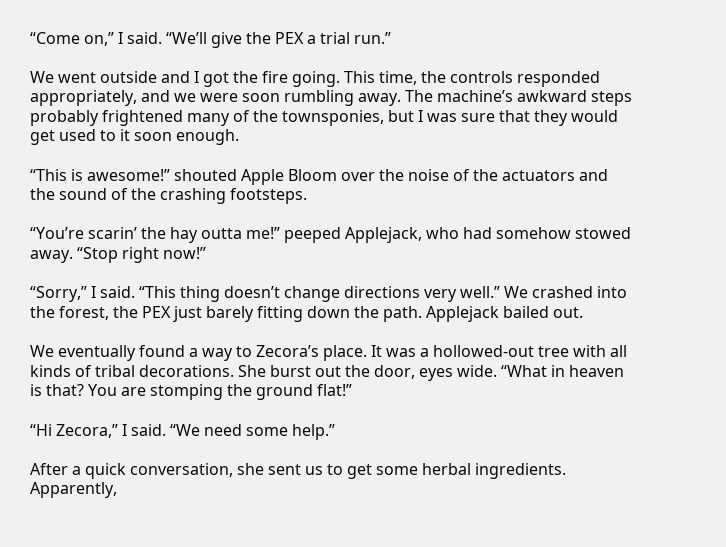“Come on,” I said. “We’ll give the PEX a trial run.”

We went outside and I got the fire going. This time, the controls responded appropriately, and we were soon rumbling away. The machine’s awkward steps probably frightened many of the townsponies, but I was sure that they would get used to it soon enough.

“This is awesome!” shouted Apple Bloom over the noise of the actuators and the sound of the crashing footsteps.

“You’re scarin’ the hay outta me!” peeped Applejack, who had somehow stowed away. “Stop right now!”

“Sorry,” I said. “This thing doesn’t change directions very well.” We crashed into the forest, the PEX just barely fitting down the path. Applejack bailed out.

We eventually found a way to Zecora’s place. It was a hollowed-out tree with all kinds of tribal decorations. She burst out the door, eyes wide. “What in heaven is that? You are stomping the ground flat!”

“Hi Zecora,” I said. “We need some help.”

After a quick conversation, she sent us to get some herbal ingredients. Apparently,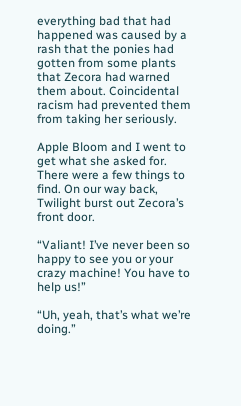everything bad that had happened was caused by a rash that the ponies had gotten from some plants that Zecora had warned them about. Coincidental racism had prevented them from taking her seriously.

Apple Bloom and I went to get what she asked for. There were a few things to find. On our way back, Twilight burst out Zecora’s front door.

“Valiant! I’ve never been so happy to see you or your crazy machine! You have to help us!”

“Uh, yeah, that’s what we’re doing.”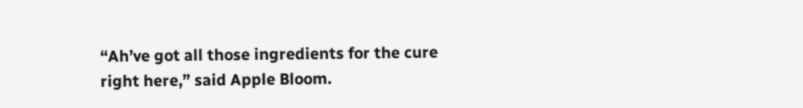“Ah’ve got all those ingredients for the cure right here,” said Apple Bloom.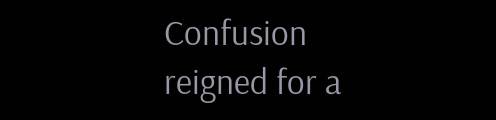Confusion reigned for a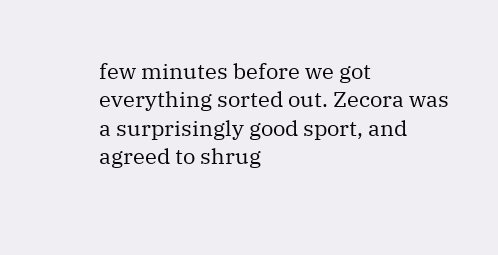few minutes before we got everything sorted out. Zecora was a surprisingly good sport, and agreed to shrug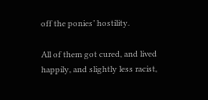off the ponies’ hostility.

All of them got cured, and lived happily, and slightly less racist,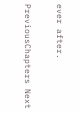ever after.

PreviousChapters Next